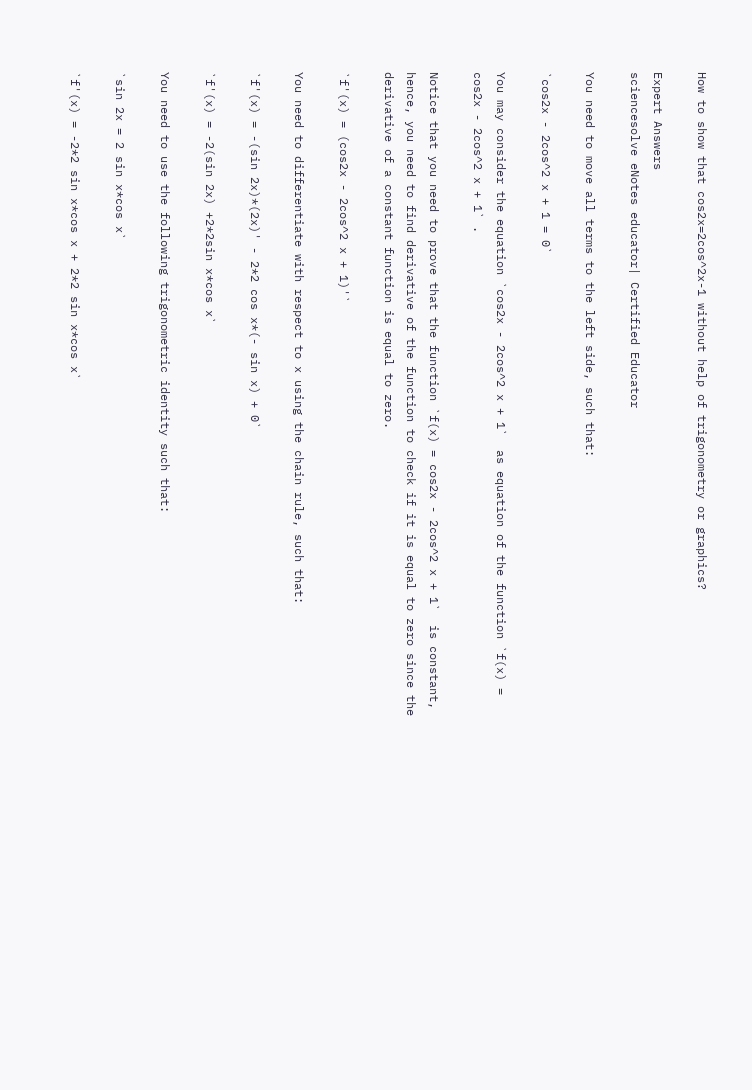How to show that cos2x=2cos^2x-1 without help of trigonometry or graphics?

Expert Answers
sciencesolve eNotes educator| Certified Educator

You need to move all terms to the left side, such that:

`cos2x - 2cos^2 x + 1 = 0`

You may consider the equation `cos2x - 2cos^2 x + 1`  as equation of the function `f(x) = cos2x - 2cos^2 x + 1` .

Notice that you need to prove that the function `f(x) = cos2x - 2cos^2 x + 1`  is constant, hence, you need to find derivative of the function to check if it is equal to zero since the derivative of a constant function is equal to zero.

`f'(x) = (cos2x - 2cos^2 x + 1)'`

You need to differentiate with respect to x using the chain rule, such that:

`f'(x) = -(sin 2x)*(2x)' - 2*2 cos x*(- sin x) + 0`

`f'(x) = -2(sin 2x) +2*2sin x*cos x`

You need to use the following trigonometric identity such that:

`sin 2x = 2 sin x*cos x`

`f'(x) = -2*2 sin x*cos x + 2*2 sin x*cos x`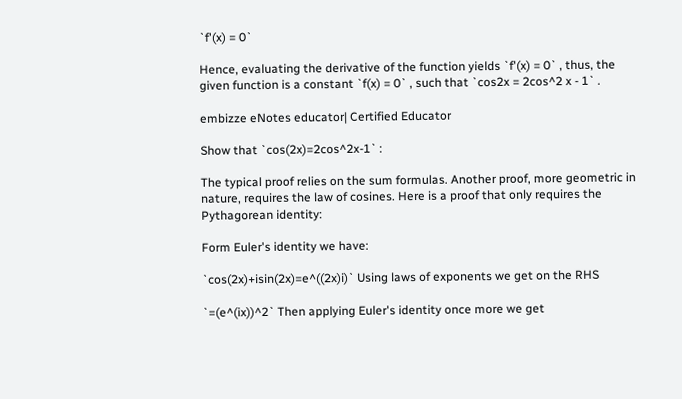`f'(x) = 0`

Hence, evaluating the derivative of the function yields `f'(x) = 0` , thus, the given function is a constant `f(x) = 0` , such that `cos2x = 2cos^2 x - 1` .

embizze eNotes educator| Certified Educator

Show that `cos(2x)=2cos^2x-1` :

The typical proof relies on the sum formulas. Another proof, more geometric in nature, requires the law of cosines. Here is a proof that only requires the Pythagorean identity:

Form Euler's identity we have:

`cos(2x)+isin(2x)=e^((2x)i)` Using laws of exponents we get on the RHS

`=(e^(ix))^2` Then applying Euler's identity once more we get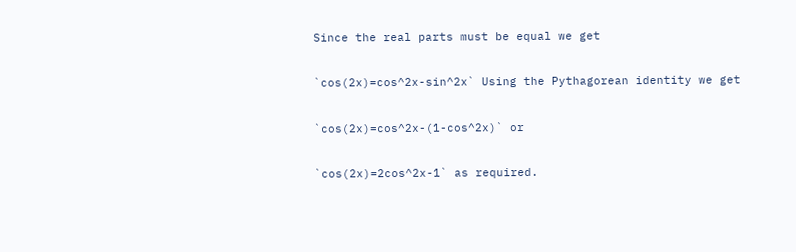Since the real parts must be equal we get

`cos(2x)=cos^2x-sin^2x` Using the Pythagorean identity we get

`cos(2x)=cos^2x-(1-cos^2x)` or

`cos(2x)=2cos^2x-1` as required.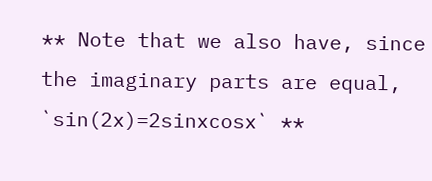** Note that we also have, since the imaginary parts are equal, `sin(2x)=2sinxcosx` **